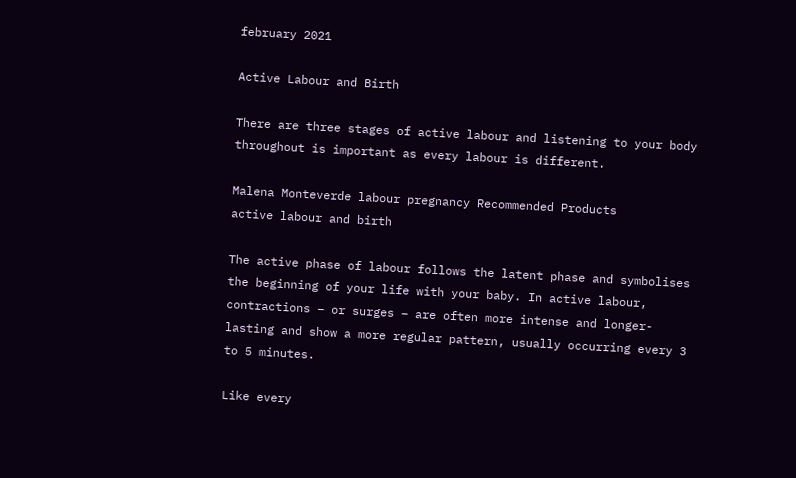february 2021

Active Labour and Birth

There are three stages of active labour and listening to your body throughout is important as every labour is different.

Malena Monteverde labour pregnancy Recommended Products
active labour and birth

The active phase of labour follows the latent phase and symbolises the beginning of your life with your baby. In active labour, contractions – or surges – are often more intense and longer-lasting and show a more regular pattern, usually occurring every 3 to 5 minutes.

Like every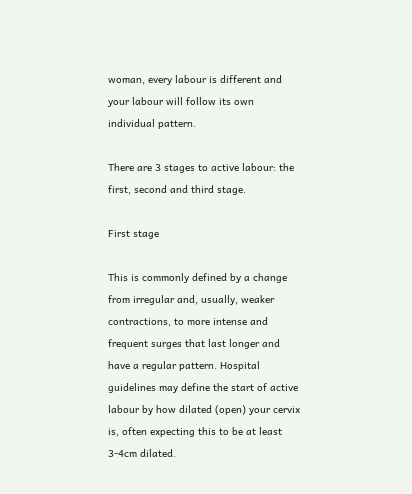woman, every labour is different and your labour will follow its own individual pattern.

There are 3 stages to active labour: the first, second and third stage.

First stage

This is commonly defined by a change from irregular and, usually, weaker contractions, to more intense and frequent surges that last longer and have a regular pattern. Hospital guidelines may define the start of active labour by how dilated (open) your cervix is, often expecting this to be at least 3-4cm dilated.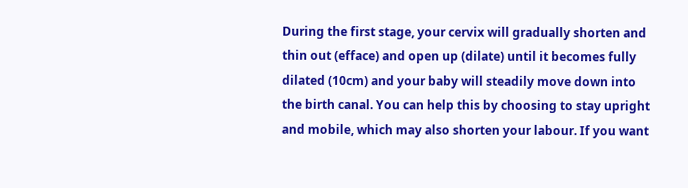During the first stage, your cervix will gradually shorten and thin out (efface) and open up (dilate) until it becomes fully dilated (10cm) and your baby will steadily move down into the birth canal. You can help this by choosing to stay upright and mobile, which may also shorten your labour. If you want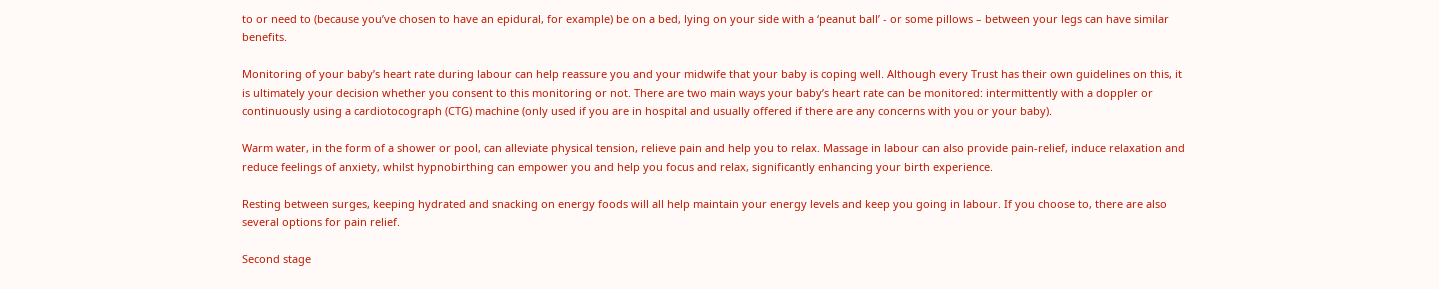to or need to (because you’ve chosen to have an epidural, for example) be on a bed, lying on your side with a ‘peanut ball’ - or some pillows – between your legs can have similar benefits.

Monitoring of your baby’s heart rate during labour can help reassure you and your midwife that your baby is coping well. Although every Trust has their own guidelines on this, it is ultimately your decision whether you consent to this monitoring or not. There are two main ways your baby’s heart rate can be monitored: intermittently with a doppler or continuously using a cardiotocograph (CTG) machine (only used if you are in hospital and usually offered if there are any concerns with you or your baby).

Warm water, in the form of a shower or pool, can alleviate physical tension, relieve pain and help you to relax. Massage in labour can also provide pain-relief, induce relaxation and reduce feelings of anxiety, whilst hypnobirthing can empower you and help you focus and relax, significantly enhancing your birth experience.

Resting between surges, keeping hydrated and snacking on energy foods will all help maintain your energy levels and keep you going in labour. If you choose to, there are also several options for pain relief.

Second stage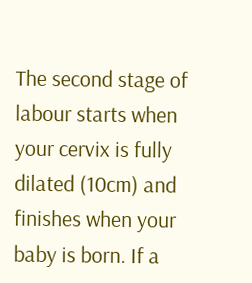The second stage of labour starts when your cervix is fully dilated (10cm) and finishes when your baby is born. If a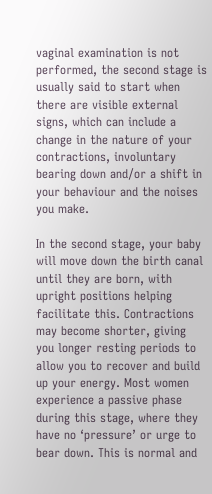vaginal examination is not performed, the second stage is usually said to start when there are visible external signs, which can include a change in the nature of your contractions, involuntary bearing down and/or a shift in your behaviour and the noises you make.

In the second stage, your baby will move down the birth canal until they are born, with upright positions helping facilitate this. Contractions may become shorter, giving you longer resting periods to allow you to recover and build up your energy. Most women experience a passive phase during this stage, where they have no ‘pressure’ or urge to bear down. This is normal and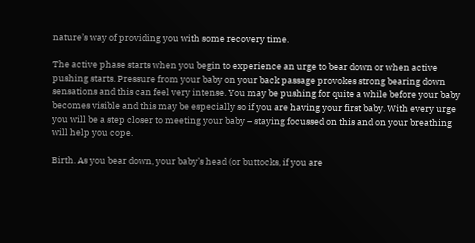nature’s way of providing you with some recovery time.

The active phase starts when you begin to experience an urge to bear down or when active pushing starts. Pressure from your baby on your back passage provokes strong bearing down sensations and this can feel very intense. You may be pushing for quite a while before your baby becomes visible and this may be especially so if you are having your first baby. With every urge you will be a step closer to meeting your baby – staying focussed on this and on your breathing will help you cope.

Birth. As you bear down, your baby’s head (or buttocks, if you are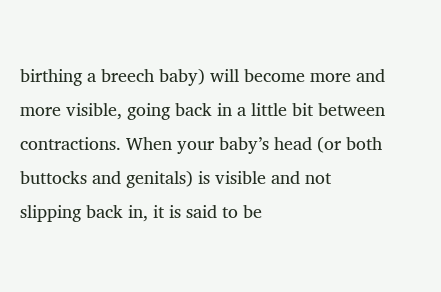birthing a breech baby) will become more and more visible, going back in a little bit between contractions. When your baby’s head (or both buttocks and genitals) is visible and not slipping back in, it is said to be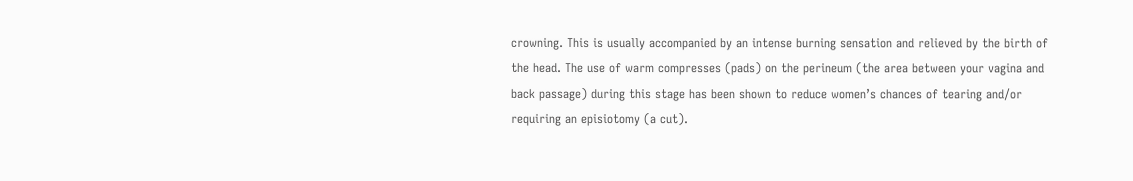crowning. This is usually accompanied by an intense burning sensation and relieved by the birth of the head. The use of warm compresses (pads) on the perineum (the area between your vagina and back passage) during this stage has been shown to reduce women’s chances of tearing and/or requiring an episiotomy (a cut).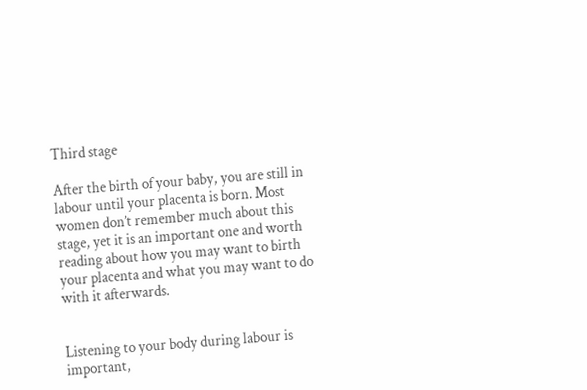Third stage

After the birth of your baby, you are still in labour until your placenta is born. Most women don’t remember much about this stage, yet it is an important one and worth reading about how you may want to birth your placenta and what you may want to do with it afterwards.


Listening to your body during labour is important,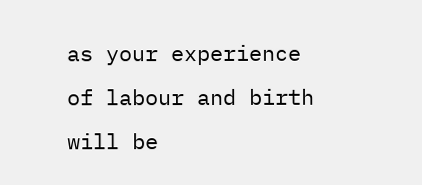as your experience of labour and birth will be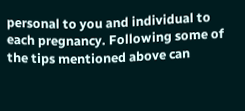personal to you and individual to each pregnancy. Following some of the tips mentioned above can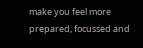make you feel more prepared, focussed and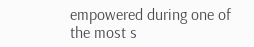empowered during one of the most s